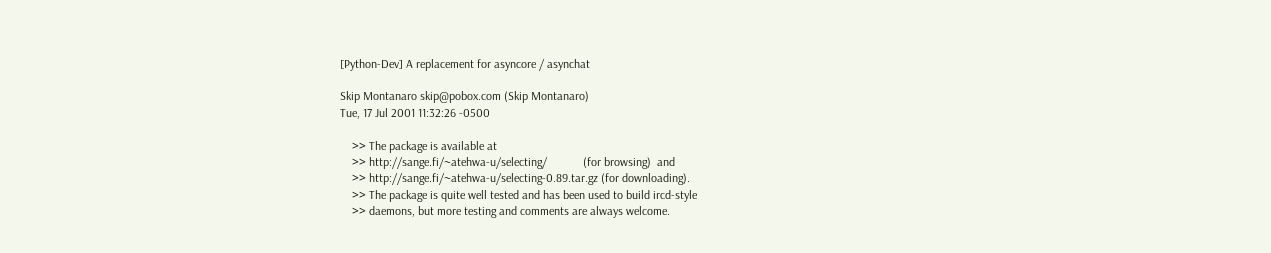[Python-Dev] A replacement for asyncore / asynchat

Skip Montanaro skip@pobox.com (Skip Montanaro)
Tue, 17 Jul 2001 11:32:26 -0500

    >> The package is available at
    >> http://sange.fi/~atehwa-u/selecting/            (for browsing)  and
    >> http://sange.fi/~atehwa-u/selecting-0.89.tar.gz (for downloading).
    >> The package is quite well tested and has been used to build ircd-style
    >> daemons, but more testing and comments are always welcome.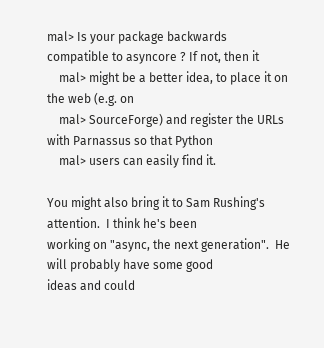mal> Is your package backwards compatible to asyncore ? If not, then it
    mal> might be a better idea, to place it on the web (e.g. on
    mal> SourceForge) and register the URLs with Parnassus so that Python
    mal> users can easily find it.

You might also bring it to Sam Rushing's attention.  I think he's been
working on "async, the next generation".  He will probably have some good
ideas and could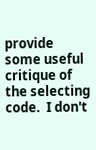provide some useful critique of the selecting code.  I don't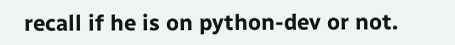recall if he is on python-dev or not.